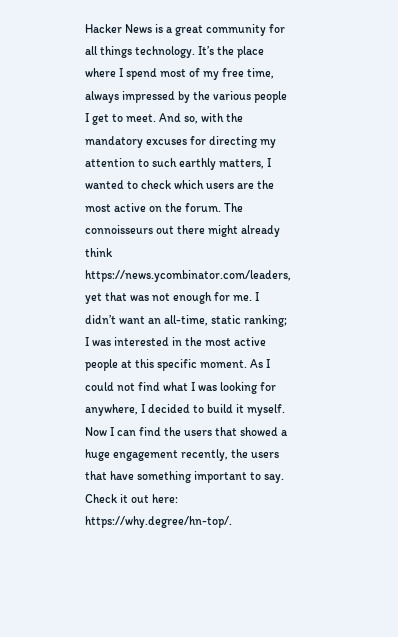Hacker News is a great community for all things technology. It’s the place where I spend most of my free time, always impressed by the various people I get to meet. And so, with the mandatory excuses for directing my attention to such earthly matters, I wanted to check which users are the most active on the forum. The connoisseurs out there might already think https://news.ycombinator.com/leaders, yet that was not enough for me. I didn’t want an all-time, static ranking; I was interested in the most active people at this specific moment. As I could not find what I was looking for anywhere, I decided to build it myself. Now I can find the users that showed a huge engagement recently, the users that have something important to say. Check it out here: https://why.degree/hn-top/.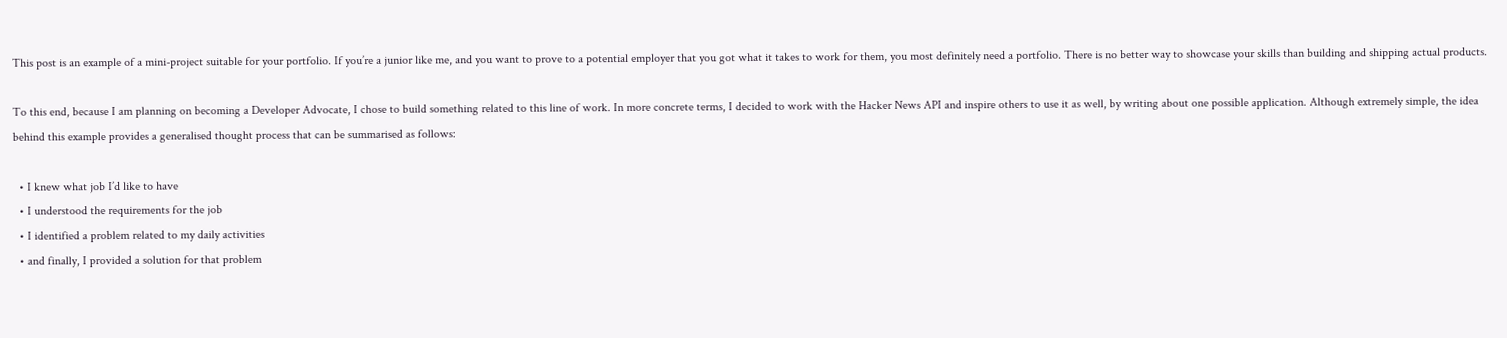This post is an example of a mini-project suitable for your portfolio. If you’re a junior like me, and you want to prove to a potential employer that you got what it takes to work for them, you most definitely need a portfolio. There is no better way to showcase your skills than building and shipping actual products.

To this end, because I am planning on becoming a Developer Advocate, I chose to build something related to this line of work. In more concrete terms, I decided to work with the Hacker News API and inspire others to use it as well, by writing about one possible application. Although extremely simple, the idea behind this example provides a generalised thought process that can be summarised as follows:

  • I knew what job I’d like to have
  • I understood the requirements for the job
  • I identified a problem related to my daily activities
  • and finally, I provided a solution for that problem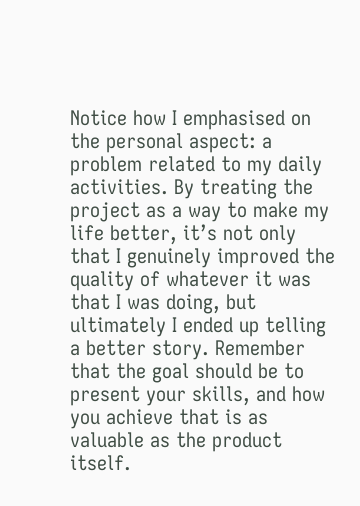Notice how I emphasised on the personal aspect: a problem related to my daily activities. By treating the project as a way to make my life better, it’s not only that I genuinely improved the quality of whatever it was that I was doing, but ultimately I ended up telling a better story. Remember that the goal should be to present your skills, and how you achieve that is as valuable as the product itself.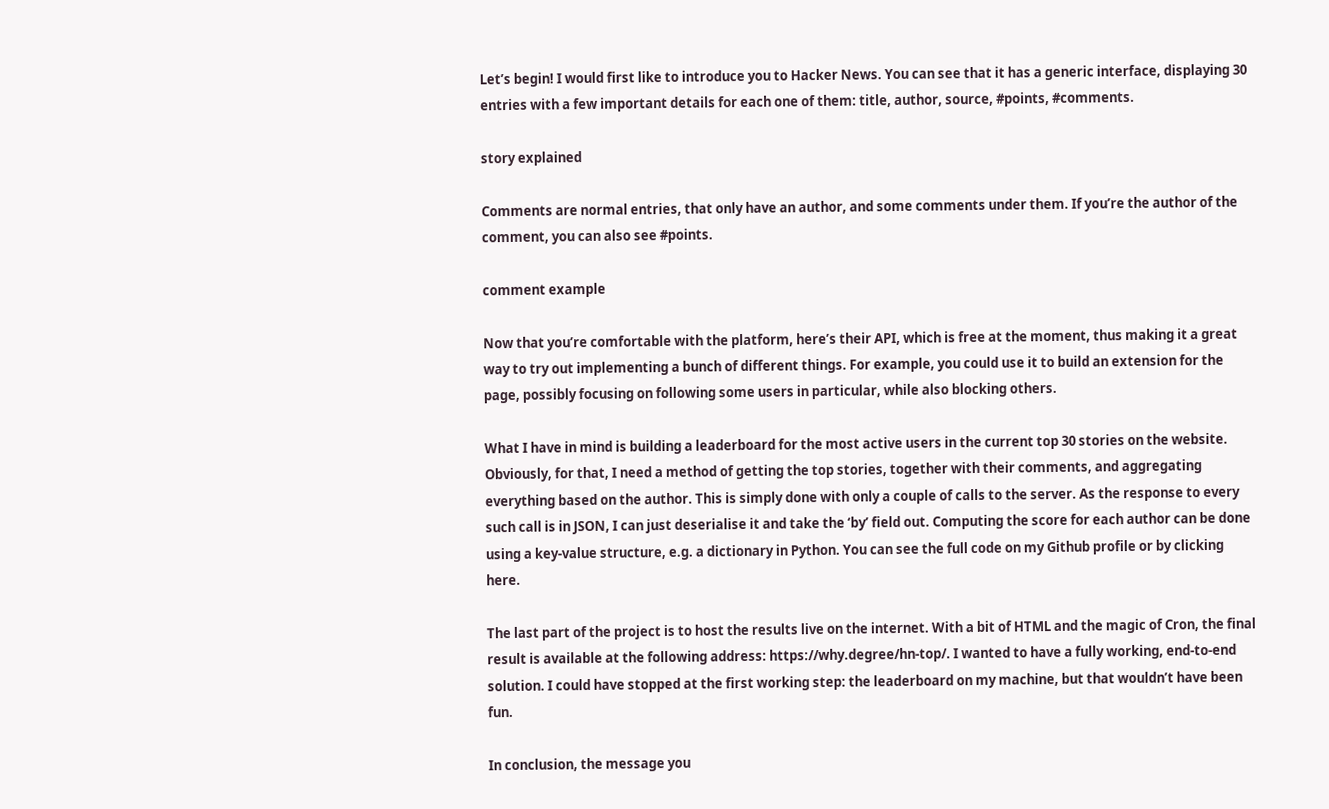Let’s begin! I would first like to introduce you to Hacker News. You can see that it has a generic interface, displaying 30 entries with a few important details for each one of them: title, author, source, #points, #comments.

story explained

Comments are normal entries, that only have an author, and some comments under them. If you’re the author of the comment, you can also see #points.

comment example

Now that you’re comfortable with the platform, here’s their API, which is free at the moment, thus making it a great way to try out implementing a bunch of different things. For example, you could use it to build an extension for the page, possibly focusing on following some users in particular, while also blocking others.

What I have in mind is building a leaderboard for the most active users in the current top 30 stories on the website. Obviously, for that, I need a method of getting the top stories, together with their comments, and aggregating everything based on the author. This is simply done with only a couple of calls to the server. As the response to every such call is in JSON, I can just deserialise it and take the ‘by’ field out. Computing the score for each author can be done using a key-value structure, e.g. a dictionary in Python. You can see the full code on my Github profile or by clicking here.

The last part of the project is to host the results live on the internet. With a bit of HTML and the magic of Cron, the final result is available at the following address: https://why.degree/hn-top/. I wanted to have a fully working, end-to-end solution. I could have stopped at the first working step: the leaderboard on my machine, but that wouldn’t have been fun.

In conclusion, the message you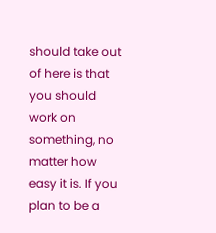should take out of here is that you should work on something, no matter how easy it is. If you plan to be a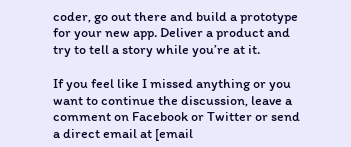coder, go out there and build a prototype for your new app. Deliver a product and try to tell a story while you’re at it.

If you feel like I missed anything or you want to continue the discussion, leave a comment on Facebook or Twitter or send a direct email at [email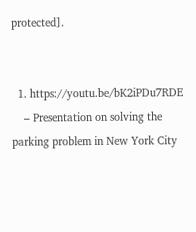protected].


  1. https://youtu.be/bK2iPDu7RDE
    – Presentation on solving the parking problem in New York City